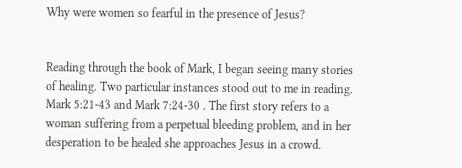Why were women so fearful in the presence of Jesus?


Reading through the book of Mark, I began seeing many stories of healing. Two particular instances stood out to me in reading.  Mark 5:21-43 and Mark 7:24-30 . The first story refers to a woman suffering from a perpetual bleeding problem, and in her desperation to be healed she approaches Jesus in a crowd.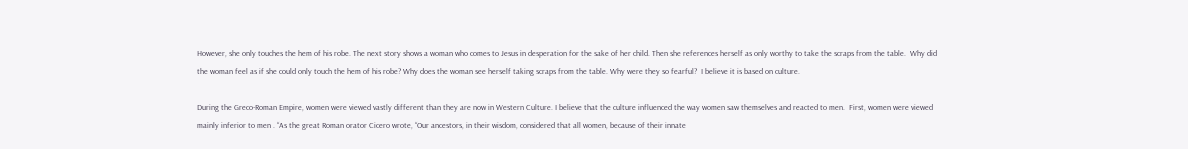However, she only touches the hem of his robe. The next story shows a woman who comes to Jesus in desperation for the sake of her child. Then she references herself as only worthy to take the scraps from the table.  Why did the woman feel as if she could only touch the hem of his robe? Why does the woman see herself taking scraps from the table. Why were they so fearful?  I believe it is based on culture.

During the Greco-Roman Empire, women were viewed vastly different than they are now in Western Culture. I believe that the culture influenced the way women saw themselves and reacted to men.  First, women were viewed mainly inferior to men . “As the great Roman orator Cicero wrote, “Our ancestors, in their wisdom, considered that all women, because of their innate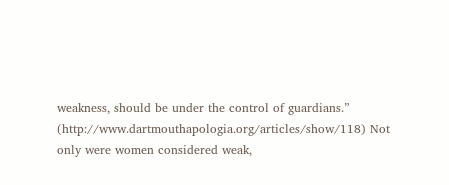weakness, should be under the control of guardians.” (http://www.dartmouthapologia.org/articles/show/118) Not only were women considered weak,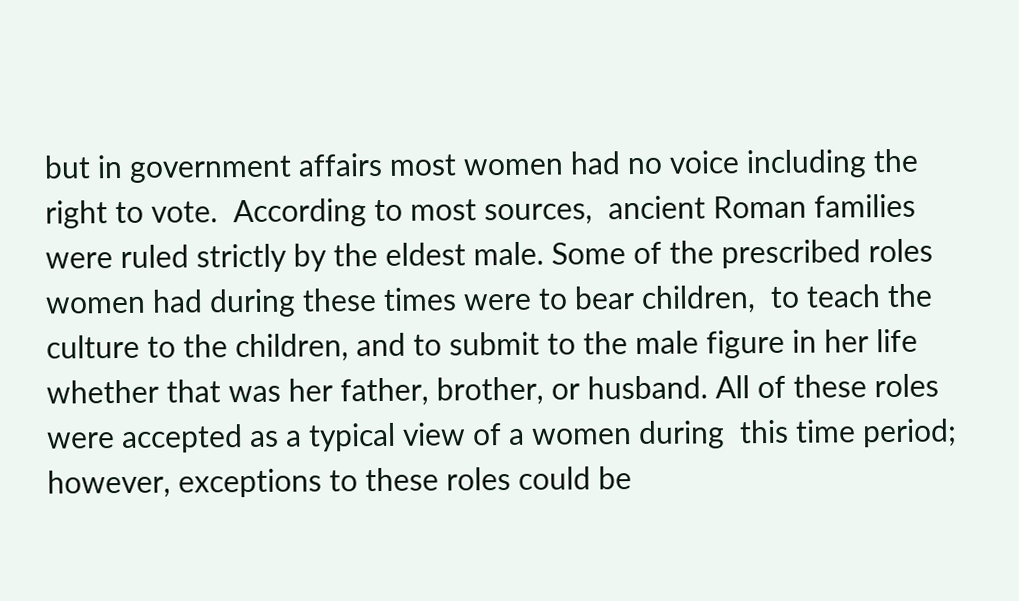but in government affairs most women had no voice including the right to vote.  According to most sources,  ancient Roman families were ruled strictly by the eldest male. Some of the prescribed roles women had during these times were to bear children,  to teach the culture to the children, and to submit to the male figure in her life whether that was her father, brother, or husband. All of these roles were accepted as a typical view of a women during  this time period; however, exceptions to these roles could be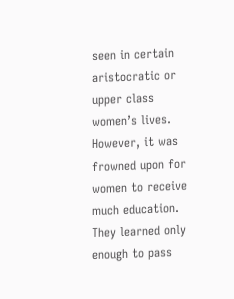seen in certain aristocratic or upper class women’s lives. However, it was frowned upon for women to receive much education. They learned only enough to pass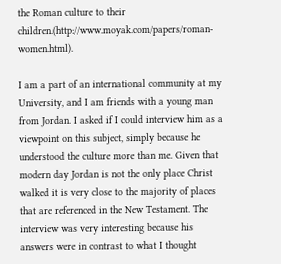the Roman culture to their children.(http://www.moyak.com/papers/roman-women.html).

I am a part of an international community at my University, and I am friends with a young man from Jordan. I asked if I could interview him as a viewpoint on this subject, simply because he understood the culture more than me. Given that modern day Jordan is not the only place Christ walked it is very close to the majority of places that are referenced in the New Testament. The interview was very interesting because his answers were in contrast to what I thought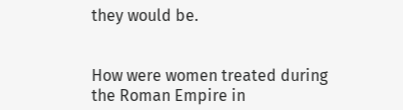they would be.


How were women treated during the Roman Empire in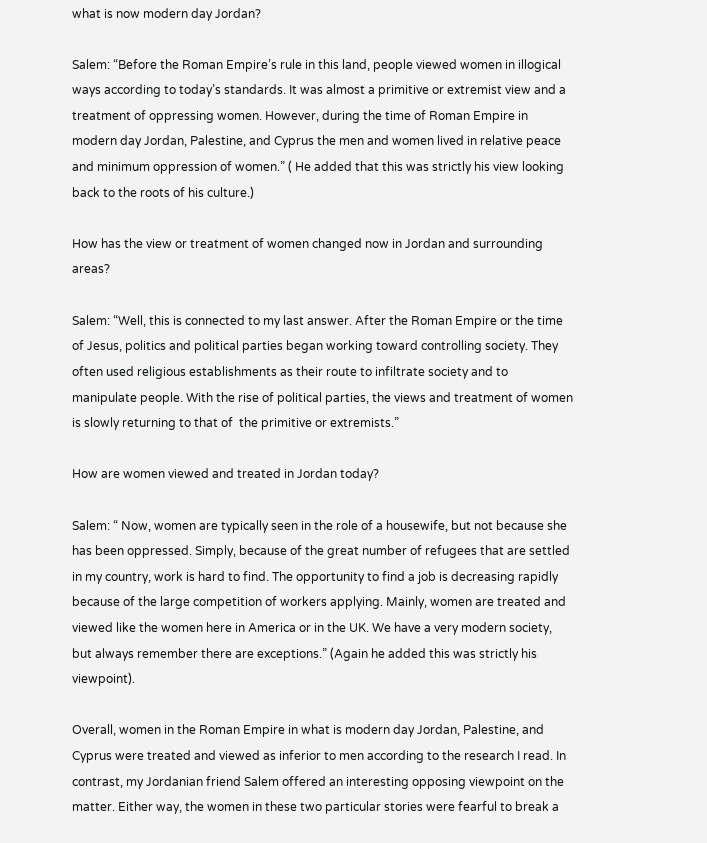what is now modern day Jordan?

Salem: “Before the Roman Empire’s rule in this land, people viewed women in illogical ways according to today’s standards. It was almost a primitive or extremist view and a treatment of oppressing women. However, during the time of Roman Empire in modern day Jordan, Palestine, and Cyprus the men and women lived in relative peace and minimum oppression of women.” ( He added that this was strictly his view looking back to the roots of his culture.)

How has the view or treatment of women changed now in Jordan and surrounding areas?

Salem: “Well, this is connected to my last answer. After the Roman Empire or the time of Jesus, politics and political parties began working toward controlling society. They often used religious establishments as their route to infiltrate society and to manipulate people. With the rise of political parties, the views and treatment of women is slowly returning to that of  the primitive or extremists.”

How are women viewed and treated in Jordan today?

Salem: “ Now, women are typically seen in the role of a housewife, but not because she has been oppressed. Simply, because of the great number of refugees that are settled in my country, work is hard to find. The opportunity to find a job is decreasing rapidly because of the large competition of workers applying. Mainly, women are treated and viewed like the women here in America or in the UK. We have a very modern society, but always remember there are exceptions.” (Again he added this was strictly his viewpoint).

Overall, women in the Roman Empire in what is modern day Jordan, Palestine, and Cyprus were treated and viewed as inferior to men according to the research I read. In contrast, my Jordanian friend Salem offered an interesting opposing viewpoint on the matter. Either way, the women in these two particular stories were fearful to break a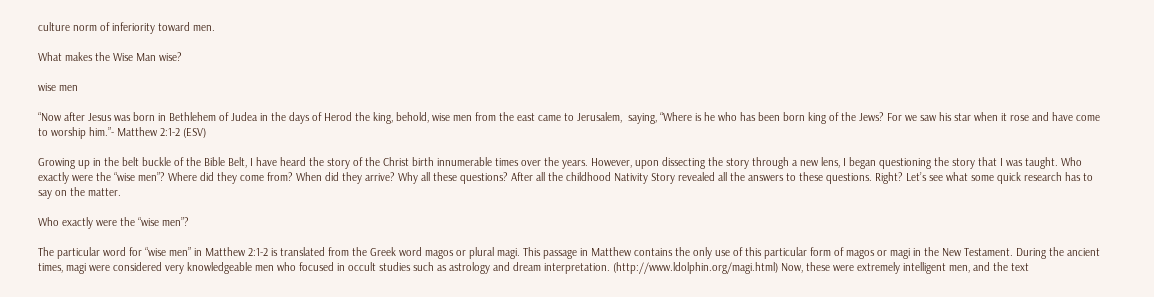culture norm of inferiority toward men.

What makes the Wise Man wise?

wise men

“Now after Jesus was born in Bethlehem of Judea in the days of Herod the king, behold, wise men from the east came to Jerusalem,  saying, “Where is he who has been born king of the Jews? For we saw his star when it rose and have come to worship him.”- Matthew 2:1-2 (ESV)

Growing up in the belt buckle of the Bible Belt, I have heard the story of the Christ birth innumerable times over the years. However, upon dissecting the story through a new lens, I began questioning the story that I was taught. Who exactly were the “wise men”? Where did they come from? When did they arrive? Why all these questions? After all the childhood Nativity Story revealed all the answers to these questions. Right? Let’s see what some quick research has to say on the matter.

Who exactly were the “wise men”?

The particular word for “wise men” in Matthew 2:1-2 is translated from the Greek word magos or plural magi. This passage in Matthew contains the only use of this particular form of magos or magi in the New Testament. During the ancient times, magi were considered very knowledgeable men who focused in occult studies such as astrology and dream interpretation. (http://www.ldolphin.org/magi.html) Now, these were extremely intelligent men, and the text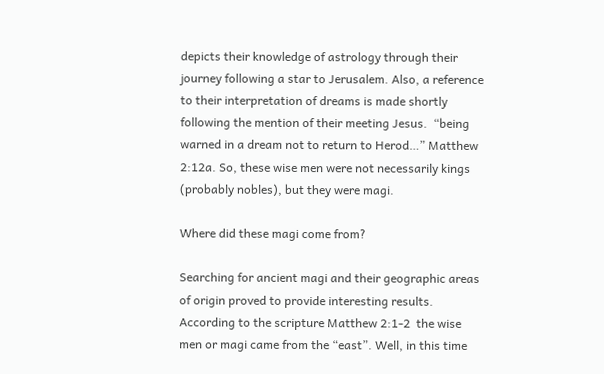depicts their knowledge of astrology through their journey following a star to Jerusalem. Also, a reference to their interpretation of dreams is made shortly following the mention of their meeting Jesus.  “being warned in a dream not to return to Herod…” Matthew 2:12a. So, these wise men were not necessarily kings (probably nobles), but they were magi.

Where did these magi come from?

Searching for ancient magi and their geographic areas of origin proved to provide interesting results. According to the scripture Matthew 2:1-2  the wise men or magi came from the “east”. Well, in this time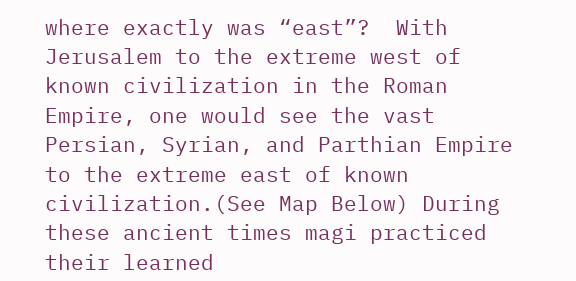where exactly was “east”?  With Jerusalem to the extreme west of  known civilization in the Roman Empire, one would see the vast Persian, Syrian, and Parthian Empire to the extreme east of known civilization.(See Map Below) During these ancient times magi practiced their learned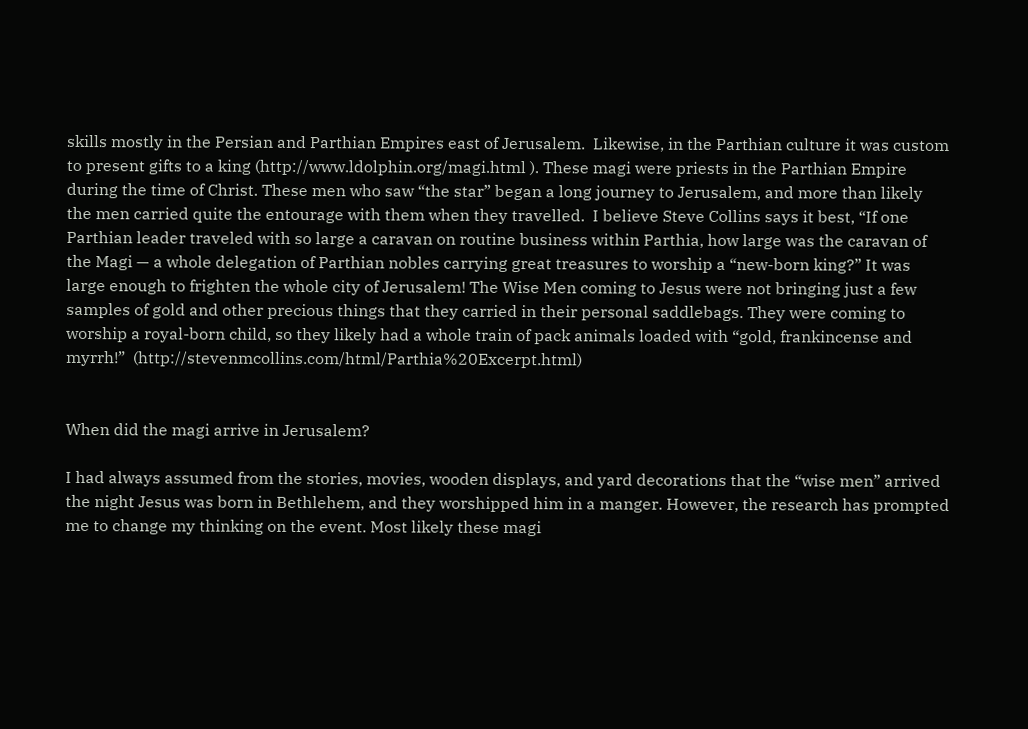skills mostly in the Persian and Parthian Empires east of Jerusalem.  Likewise, in the Parthian culture it was custom to present gifts to a king (http://www.ldolphin.org/magi.html ). These magi were priests in the Parthian Empire during the time of Christ. These men who saw “the star” began a long journey to Jerusalem, and more than likely the men carried quite the entourage with them when they travelled.  I believe Steve Collins says it best, “If one Parthian leader traveled with so large a caravan on routine business within Parthia, how large was the caravan of the Magi — a whole delegation of Parthian nobles carrying great treasures to worship a “new-born king?” It was large enough to frighten the whole city of Jerusalem! The Wise Men coming to Jesus were not bringing just a few samples of gold and other precious things that they carried in their personal saddlebags. They were coming to worship a royal-born child, so they likely had a whole train of pack animals loaded with “gold, frankincense and myrrh!”  (http://stevenmcollins.com/html/Parthia%20Excerpt.html)


When did the magi arrive in Jerusalem?

I had always assumed from the stories, movies, wooden displays, and yard decorations that the “wise men” arrived the night Jesus was born in Bethlehem, and they worshipped him in a manger. However, the research has prompted me to change my thinking on the event. Most likely these magi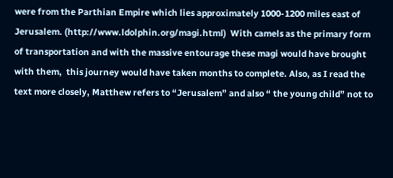were from the Parthian Empire which lies approximately 1000-1200 miles east of Jerusalem. (http://www.ldolphin.org/magi.html)  With camels as the primary form of transportation and with the massive entourage these magi would have brought with them,  this journey would have taken months to complete. Also, as I read the text more closely, Matthew refers to “Jerusalem” and also “ the young child” not to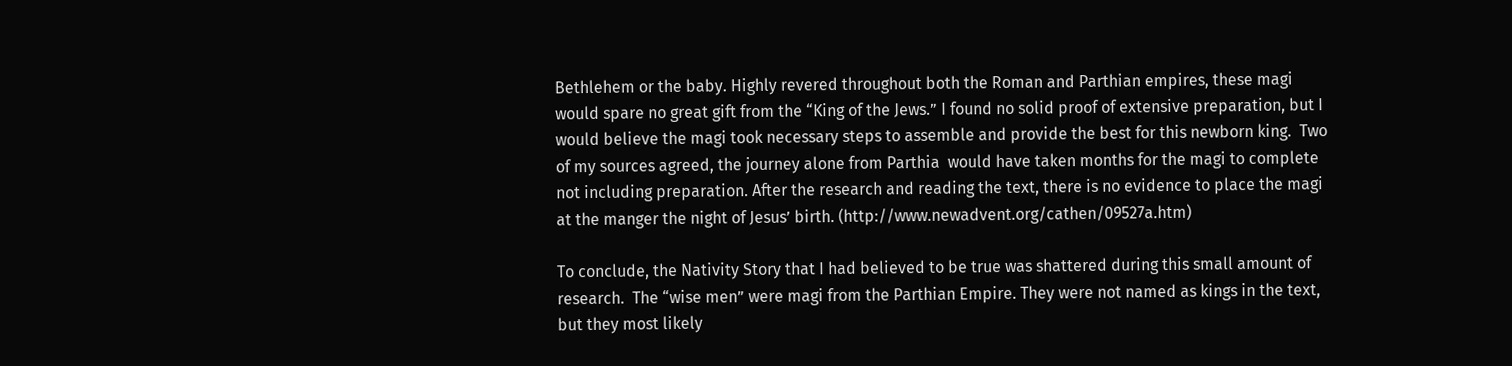Bethlehem or the baby. Highly revered throughout both the Roman and Parthian empires, these magi would spare no great gift from the “King of the Jews.” I found no solid proof of extensive preparation, but I would believe the magi took necessary steps to assemble and provide the best for this newborn king.  Two of my sources agreed, the journey alone from Parthia  would have taken months for the magi to complete not including preparation. After the research and reading the text, there is no evidence to place the magi at the manger the night of Jesus’ birth. (http://www.newadvent.org/cathen/09527a.htm)

To conclude, the Nativity Story that I had believed to be true was shattered during this small amount of research.  The “wise men” were magi from the Parthian Empire. They were not named as kings in the text, but they most likely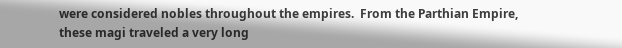were considered nobles throughout the empires.  From the Parthian Empire, these magi traveled a very long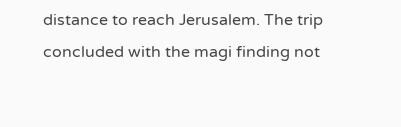distance to reach Jerusalem. The trip concluded with the magi finding not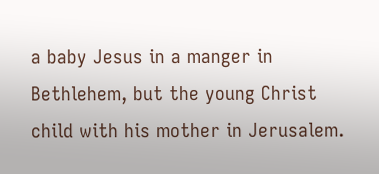a baby Jesus in a manger in Bethlehem, but the young Christ child with his mother in Jerusalem.